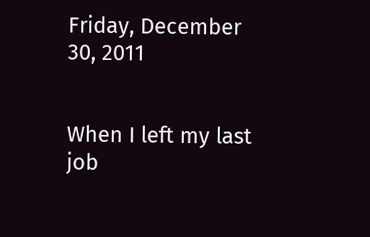Friday, December 30, 2011


When I left my last job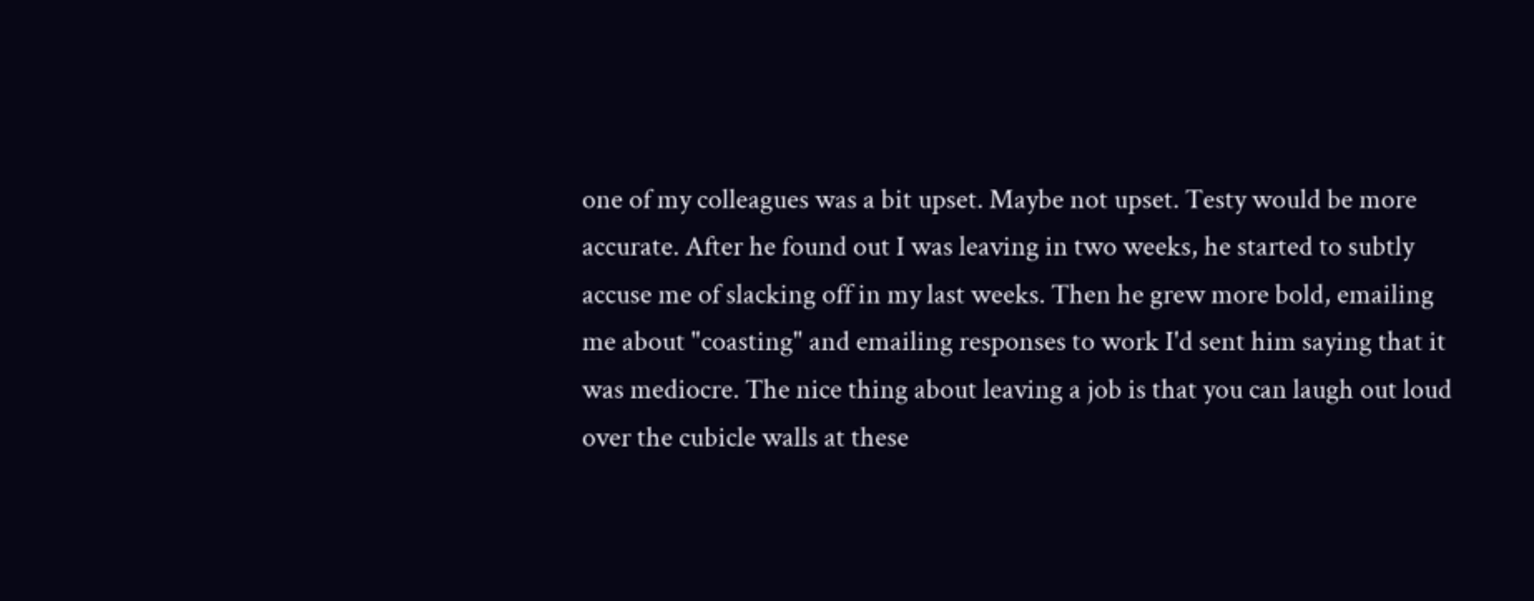one of my colleagues was a bit upset. Maybe not upset. Testy would be more accurate. After he found out I was leaving in two weeks, he started to subtly accuse me of slacking off in my last weeks. Then he grew more bold, emailing me about "coasting" and emailing responses to work I'd sent him saying that it was mediocre. The nice thing about leaving a job is that you can laugh out loud over the cubicle walls at these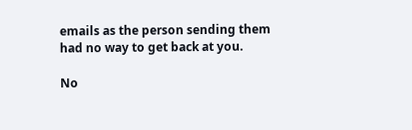emails as the person sending them had no way to get back at you.

No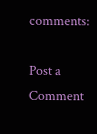comments:

Post a Comment